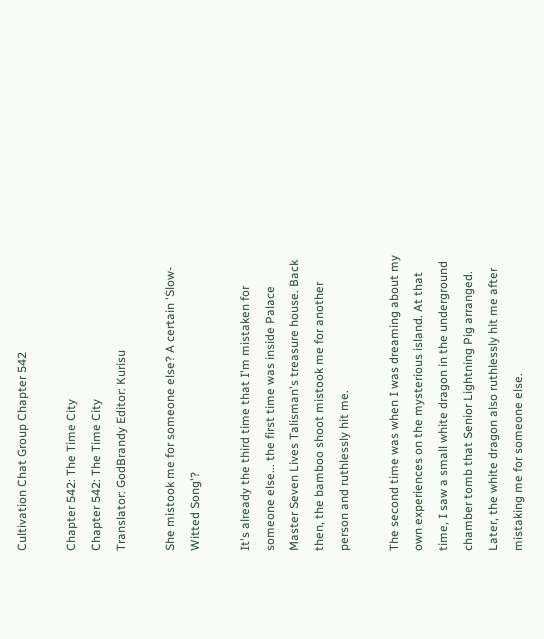Cultivation Chat Group Chapter 542

Chapter 542: The Time City
Chapter 542: The Time City
Translator: GodBrandy Editor: Kurisu

She mistook me for someone else? A certain 'Slow-Witted Song'?

It's already the third time that I'm mistaken for someone else... the first time was inside Palace Master Seven Lives Talisman's treasure house. Back then, the bamboo shoot mistook me for another person and ruthlessly hit me.

The second time was when I was dreaming about my own experiences on the mysterious island. At that time, I saw a small white dragon in the underground chamber tomb that Senior Lightning Pig arranged. Later, the white dragon also ruthlessly hit me after mistaking me for someone else.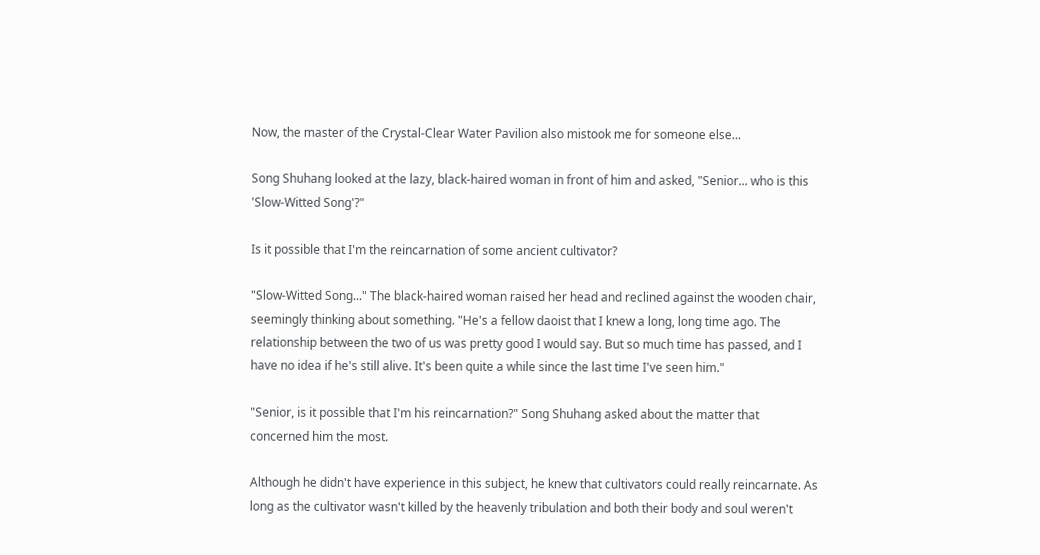Now, the master of the Crystal-Clear Water Pavilion also mistook me for someone else...

Song Shuhang looked at the lazy, black-haired woman in front of him and asked, "Senior... who is this 'Slow-Witted Song'?"

Is it possible that I'm the reincarnation of some ancient cultivator?

"Slow-Witted Song..." The black-haired woman raised her head and reclined against the wooden chair, seemingly thinking about something. "He's a fellow daoist that I knew a long, long time ago. The relationship between the two of us was pretty good I would say. But so much time has passed, and I have no idea if he's still alive. It's been quite a while since the last time I've seen him."

"Senior, is it possible that I'm his reincarnation?" Song Shuhang asked about the matter that concerned him the most.

Although he didn't have experience in this subject, he knew that cultivators could really reincarnate. As long as the cultivator wasn't killed by the heavenly tribulation and both their body and soul weren't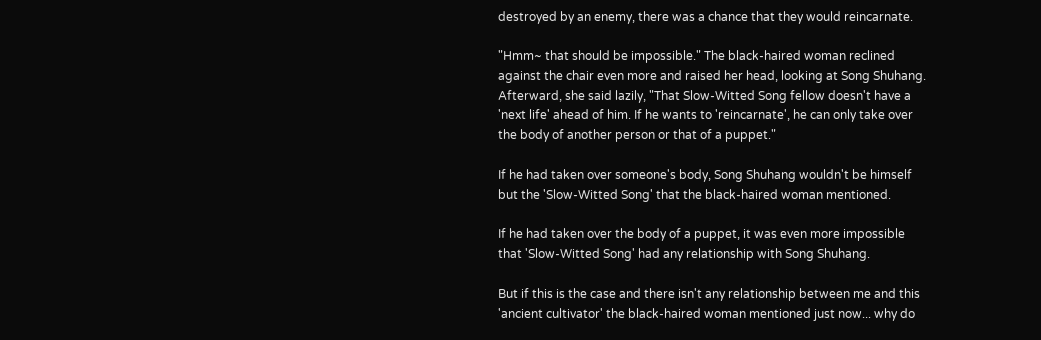destroyed by an enemy, there was a chance that they would reincarnate.

"Hmm~ that should be impossible." The black-haired woman reclined against the chair even more and raised her head, looking at Song Shuhang. Afterward, she said lazily, "That Slow-Witted Song fellow doesn't have a 'next life' ahead of him. If he wants to 'reincarnate', he can only take over the body of another person or that of a puppet."

If he had taken over someone's body, Song Shuhang wouldn't be himself but the 'Slow-Witted Song' that the black-haired woman mentioned.

If he had taken over the body of a puppet, it was even more impossible that 'Slow-Witted Song' had any relationship with Song Shuhang.

But if this is the case and there isn't any relationship between me and this 'ancient cultivator' the black-haired woman mentioned just now... why do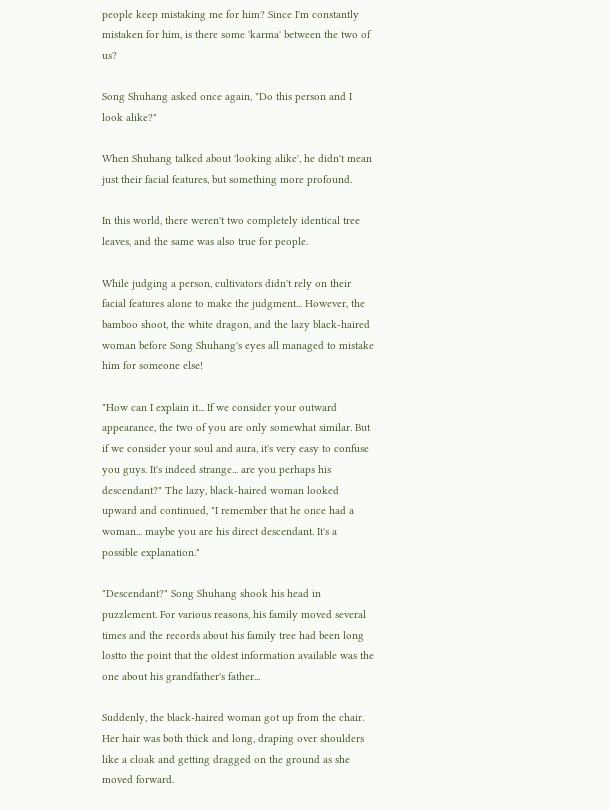people keep mistaking me for him? Since I'm constantly mistaken for him, is there some 'karma' between the two of us?

Song Shuhang asked once again, "Do this person and I look alike?"

When Shuhang talked about 'looking alike', he didn't mean just their facial features, but something more profound.

In this world, there weren't two completely identical tree leaves, and the same was also true for people.

While judging a person, cultivators didn't rely on their facial features alone to make the judgment... However, the bamboo shoot, the white dragon, and the lazy black-haired woman before Song Shuhang's eyes all managed to mistake him for someone else!

"How can I explain it... If we consider your outward appearance, the two of you are only somewhat similar. But if we consider your soul and aura, it's very easy to confuse you guys. It's indeed strange... are you perhaps his descendant?" The lazy, black-haired woman looked upward and continued, "I remember that he once had a woman... maybe you are his direct descendant. It's a possible explanation."

"Descendant?" Song Shuhang shook his head in puzzlement. For various reasons, his family moved several times and the records about his family tree had been long lostto the point that the oldest information available was the one about his grandfather's father...

Suddenly, the black-haired woman got up from the chair. Her hair was both thick and long, draping over shoulders like a cloak and getting dragged on the ground as she moved forward.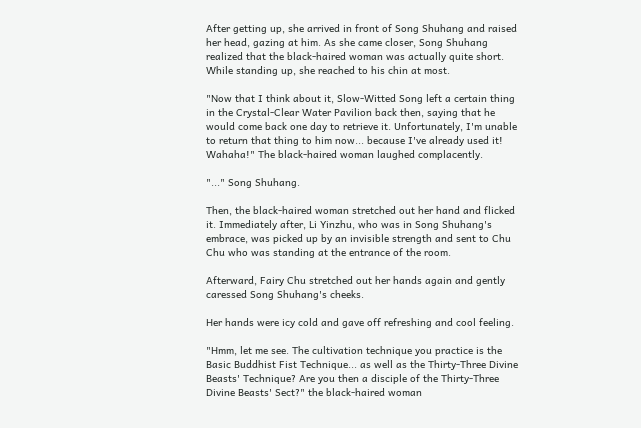After getting up, she arrived in front of Song Shuhang and raised her head, gazing at him. As she came closer, Song Shuhang realized that the black-haired woman was actually quite short. While standing up, she reached to his chin at most.

"Now that I think about it, Slow-Witted Song left a certain thing in the Crystal-Clear Water Pavilion back then, saying that he would come back one day to retrieve it. Unfortunately, I'm unable to return that thing to him now... because I've already used it! Wahaha!" The black-haired woman laughed complacently.

"..." Song Shuhang.

Then, the black-haired woman stretched out her hand and flicked it. Immediately after, Li Yinzhu, who was in Song Shuhang's embrace, was picked up by an invisible strength and sent to Chu Chu who was standing at the entrance of the room.

Afterward, Fairy Chu stretched out her hands again and gently caressed Song Shuhang's cheeks.

Her hands were icy cold and gave off refreshing and cool feeling.

"Hmm, let me see. The cultivation technique you practice is the Basic Buddhist Fist Technique... as well as the Thirty-Three Divine Beasts' Technique? Are you then a disciple of the Thirty-Three Divine Beasts' Sect?" the black-haired woman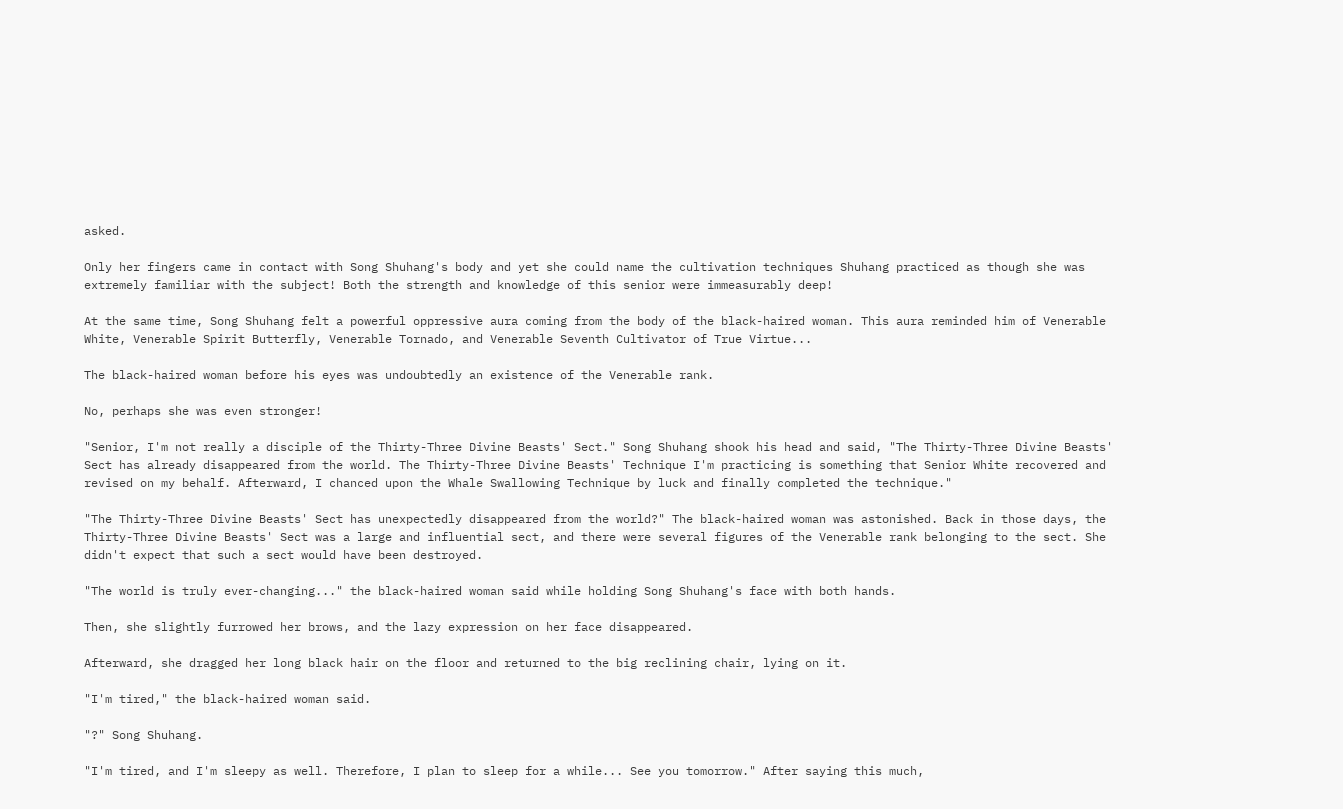asked.

Only her fingers came in contact with Song Shuhang's body and yet she could name the cultivation techniques Shuhang practiced as though she was extremely familiar with the subject! Both the strength and knowledge of this senior were immeasurably deep!

At the same time, Song Shuhang felt a powerful oppressive aura coming from the body of the black-haired woman. This aura reminded him of Venerable White, Venerable Spirit Butterfly, Venerable Tornado, and Venerable Seventh Cultivator of True Virtue...

The black-haired woman before his eyes was undoubtedly an existence of the Venerable rank.

No, perhaps she was even stronger!

"Senior, I'm not really a disciple of the Thirty-Three Divine Beasts' Sect." Song Shuhang shook his head and said, "The Thirty-Three Divine Beasts' Sect has already disappeared from the world. The Thirty-Three Divine Beasts' Technique I'm practicing is something that Senior White recovered and revised on my behalf. Afterward, I chanced upon the Whale Swallowing Technique by luck and finally completed the technique."

"The Thirty-Three Divine Beasts' Sect has unexpectedly disappeared from the world?" The black-haired woman was astonished. Back in those days, the Thirty-Three Divine Beasts' Sect was a large and influential sect, and there were several figures of the Venerable rank belonging to the sect. She didn't expect that such a sect would have been destroyed.

"The world is truly ever-changing..." the black-haired woman said while holding Song Shuhang's face with both hands.

Then, she slightly furrowed her brows, and the lazy expression on her face disappeared.

Afterward, she dragged her long black hair on the floor and returned to the big reclining chair, lying on it.

"I'm tired," the black-haired woman said.

"?" Song Shuhang.

"I'm tired, and I'm sleepy as well. Therefore, I plan to sleep for a while... See you tomorrow." After saying this much,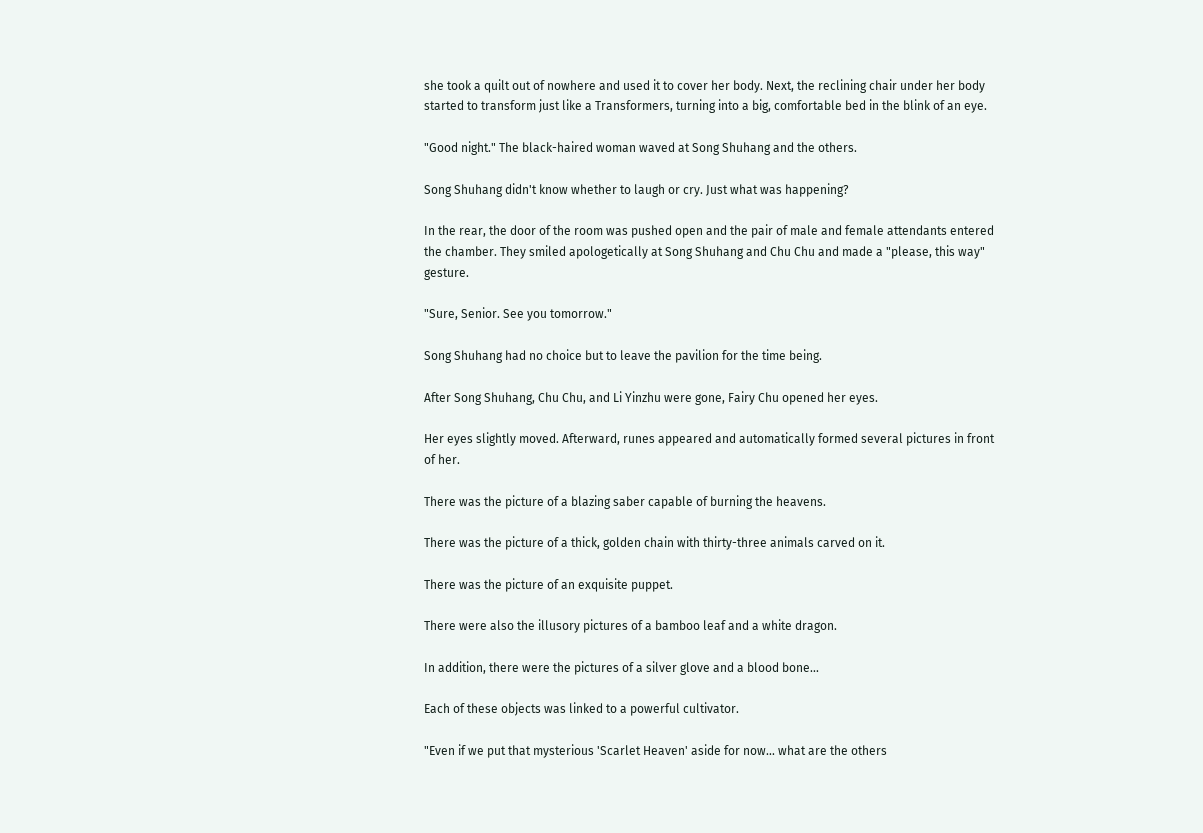she took a quilt out of nowhere and used it to cover her body. Next, the reclining chair under her body started to transform just like a Transformers, turning into a big, comfortable bed in the blink of an eye.

"Good night." The black-haired woman waved at Song Shuhang and the others.

Song Shuhang didn't know whether to laugh or cry. Just what was happening?

In the rear, the door of the room was pushed open and the pair of male and female attendants entered the chamber. They smiled apologetically at Song Shuhang and Chu Chu and made a "please, this way" gesture.

"Sure, Senior. See you tomorrow."

Song Shuhang had no choice but to leave the pavilion for the time being.

After Song Shuhang, Chu Chu, and Li Yinzhu were gone, Fairy Chu opened her eyes.

Her eyes slightly moved. Afterward, runes appeared and automatically formed several pictures in front of her.

There was the picture of a blazing saber capable of burning the heavens.

There was the picture of a thick, golden chain with thirty-three animals carved on it.

There was the picture of an exquisite puppet.

There were also the illusory pictures of a bamboo leaf and a white dragon.

In addition, there were the pictures of a silver glove and a blood bone...

Each of these objects was linked to a powerful cultivator.

"Even if we put that mysterious 'Scarlet Heaven' aside for now... what are the others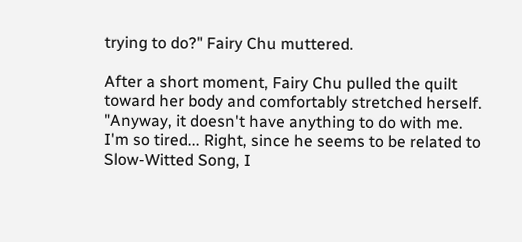trying to do?" Fairy Chu muttered.

After a short moment, Fairy Chu pulled the quilt toward her body and comfortably stretched herself. "Anyway, it doesn't have anything to do with me. I'm so tired... Right, since he seems to be related to Slow-Witted Song, I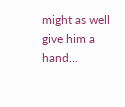might as well give him a hand...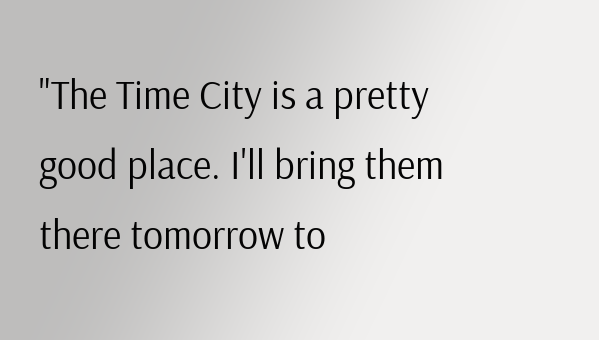"The Time City is a pretty good place. I'll bring them there tomorrow to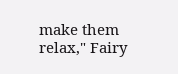make them relax," Fairy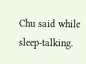Chu said while sleep-talking.